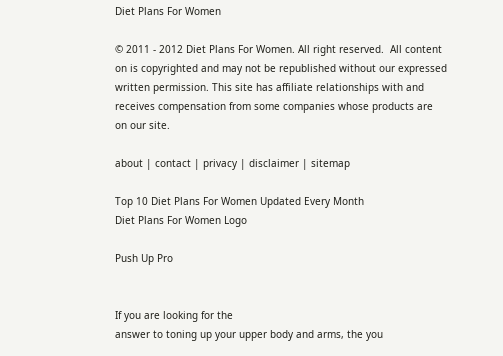Diet Plans For Women

© 2011 - 2012 Diet Plans For Women. All right reserved.  All content on is copyrighted and may not be republished without our expressed written permission. This site has affiliate relationships with and receives compensation from some companies whose products are on our site.

about | contact | privacy | disclaimer | sitemap

Top 10 Diet Plans For Women Updated Every Month
Diet Plans For Women Logo

Push Up Pro


If you are looking for the
answer to toning up your upper body and arms, the you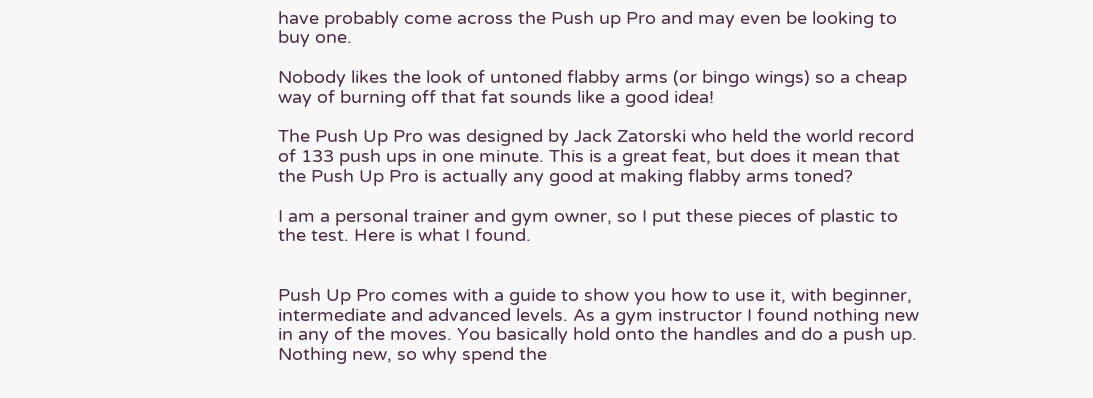have probably come across the Push up Pro and may even be looking to buy one.

Nobody likes the look of untoned flabby arms (or bingo wings) so a cheap way of burning off that fat sounds like a good idea!

The Push Up Pro was designed by Jack Zatorski who held the world record of 133 push ups in one minute. This is a great feat, but does it mean that the Push Up Pro is actually any good at making flabby arms toned?

I am a personal trainer and gym owner, so I put these pieces of plastic to the test. Here is what I found.


Push Up Pro comes with a guide to show you how to use it, with beginner, intermediate and advanced levels. As a gym instructor I found nothing new in any of the moves. You basically hold onto the handles and do a push up. Nothing new, so why spend the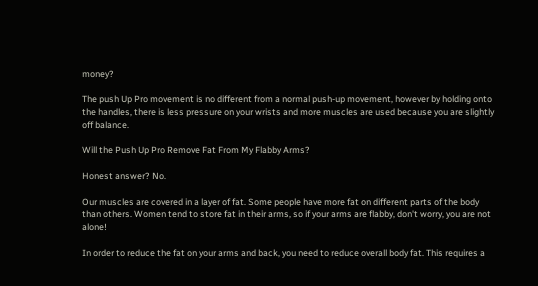money?

The push Up Pro movement is no different from a normal push-up movement, however by holding onto the handles, there is less pressure on your wrists and more muscles are used because you are slightly off balance.

Will the Push Up Pro Remove Fat From My Flabby Arms?

Honest answer? No.

Our muscles are covered in a layer of fat. Some people have more fat on different parts of the body than others. Women tend to store fat in their arms, so if your arms are flabby, don't worry, you are not alone!

In order to reduce the fat on your arms and back, you need to reduce overall body fat. This requires a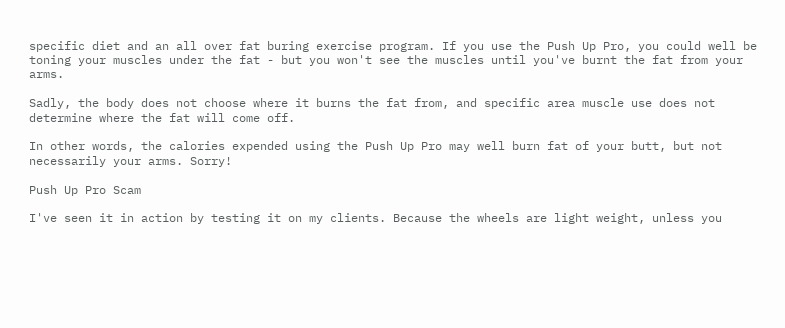specific diet and an all over fat buring exercise program. If you use the Push Up Pro, you could well be toning your muscles under the fat - but you won't see the muscles until you've burnt the fat from your arms.

Sadly, the body does not choose where it burns the fat from, and specific area muscle use does not determine where the fat will come off.

In other words, the calories expended using the Push Up Pro may well burn fat of your butt, but not necessarily your arms. Sorry!

Push Up Pro Scam

I've seen it in action by testing it on my clients. Because the wheels are light weight, unless you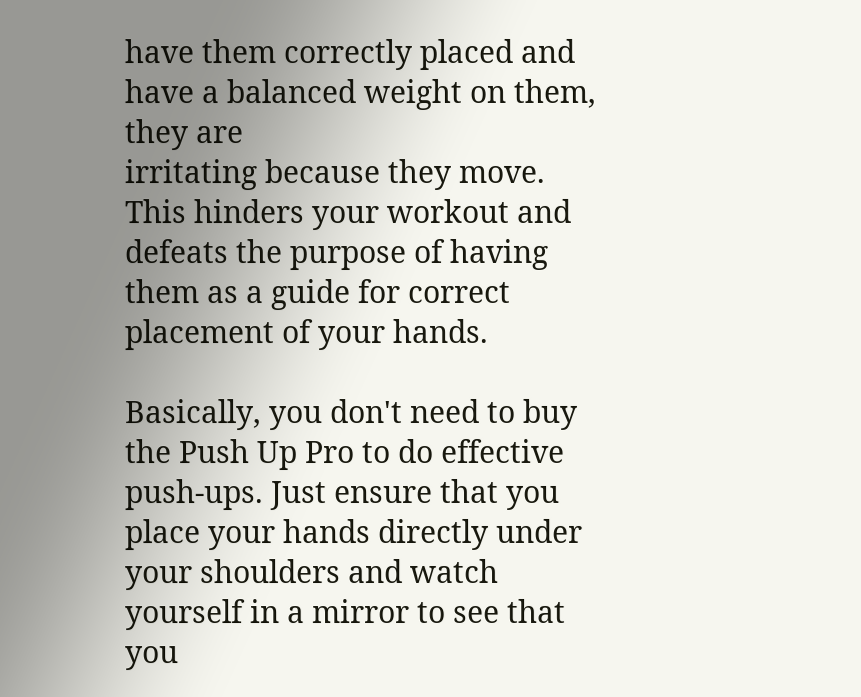have them correctly placed and have a balanced weight on them, they are
irritating because they move. This hinders your workout and defeats the purpose of having them as a guide for correct placement of your hands.

Basically, you don't need to buy the Push Up Pro to do effective push-ups. Just ensure that you place your hands directly under your shoulders and watch yourself in a mirror to see that you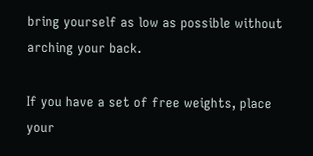bring yourself as low as possible without arching your back.

If you have a set of free weights, place your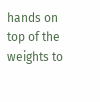hands on top of the weights to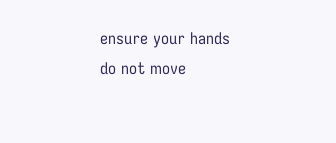ensure your hands do not move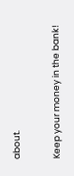about.

Keep your money in the bank!